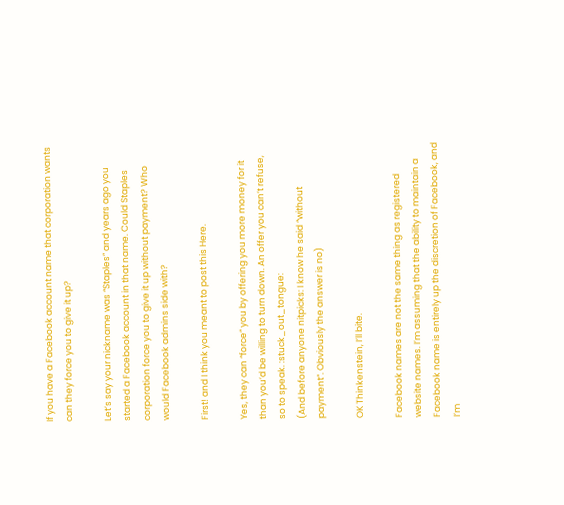If you have a Facebook account name that corporation wants can they force you to give it up?

Let’s say your nickname was “Staples” and years ago you started a Facebook account in that name. Could Staples corporation force you to give it up without payment? Who would Facebook admins side with?

First! and I think you meant to post this Here.

Yes, they can “force” you by offering you more money for it than you’d be willing to turn down. An offer you can’t refuse, so to speak. :stuck_out_tongue:
(And before anyone nitpicks: I know he said “without payment”. Obviously the answer is no)

OK Thinkenstein, I’ll bite.

Facebook names are not the same thing as registered website names. I’m assuming that the ability to maintain a Facebook name is entirely up the discretion of Facebook, and I’m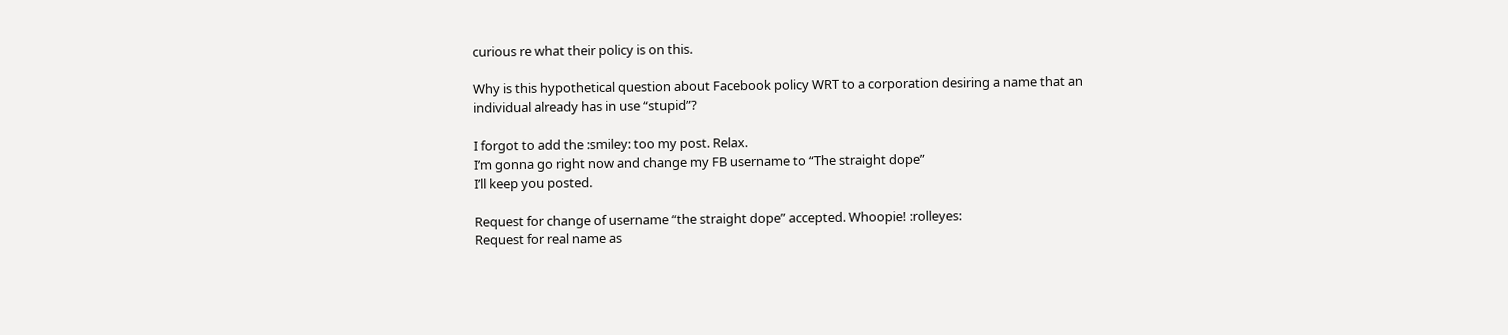curious re what their policy is on this.

Why is this hypothetical question about Facebook policy WRT to a corporation desiring a name that an individual already has in use “stupid”?

I forgot to add the :smiley: too my post. Relax.
I’m gonna go right now and change my FB username to “The straight dope”
I’ll keep you posted.

Request for change of username “the straight dope” accepted. Whoopie! :rolleyes:
Request for real name as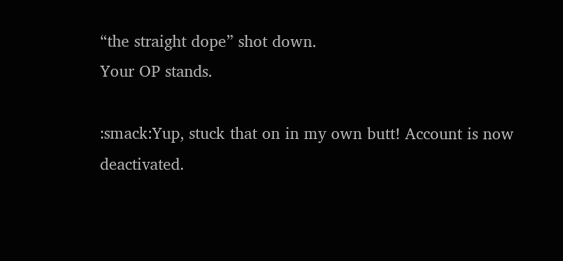“the straight dope” shot down.
Your OP stands.

:smack:Yup, stuck that on in my own butt! Account is now deactivated.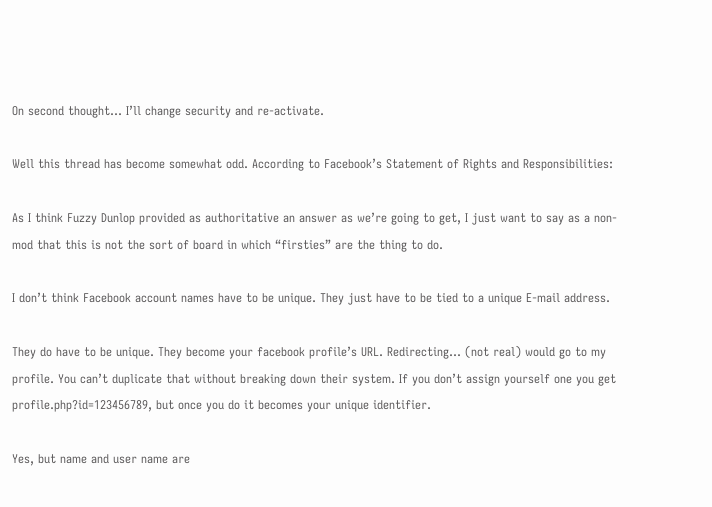On second thought… I’ll change security and re-activate.

Well this thread has become somewhat odd. According to Facebook’s Statement of Rights and Responsibilities:

As I think Fuzzy Dunlop provided as authoritative an answer as we’re going to get, I just want to say as a non-mod that this is not the sort of board in which “firsties” are the thing to do.

I don’t think Facebook account names have to be unique. They just have to be tied to a unique E-mail address.

They do have to be unique. They become your facebook profile’s URL. Redirecting... (not real) would go to my profile. You can’t duplicate that without breaking down their system. If you don’t assign yourself one you get profile.php?id=123456789, but once you do it becomes your unique identifier.

Yes, but name and user name are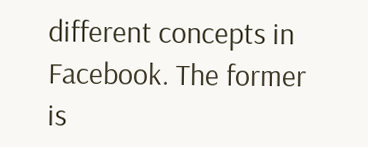different concepts in Facebook. The former is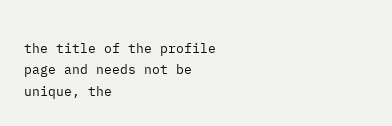the title of the profile page and needs not be unique, the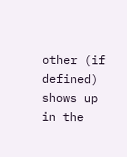other (if defined) shows up in the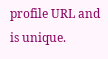profile URL and is unique.